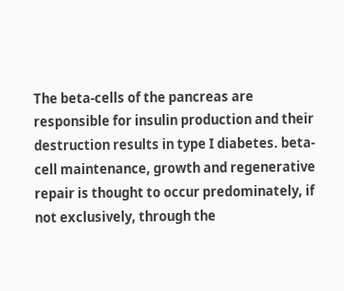The beta-cells of the pancreas are responsible for insulin production and their destruction results in type I diabetes. beta-cell maintenance, growth and regenerative repair is thought to occur predominately, if not exclusively, through the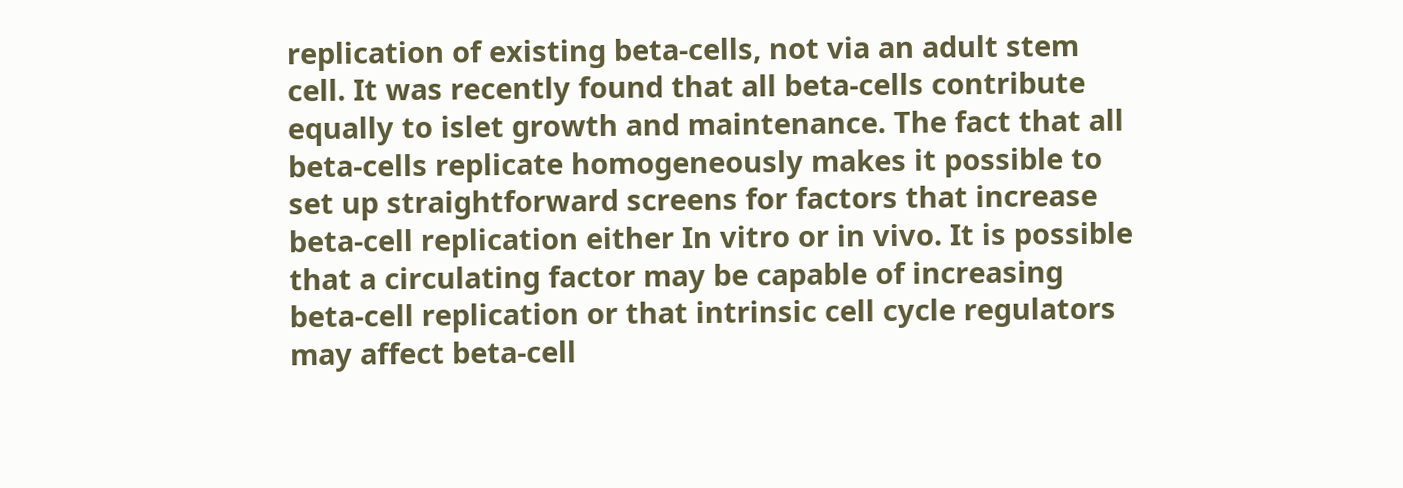replication of existing beta-cells, not via an adult stem cell. It was recently found that all beta-cells contribute equally to islet growth and maintenance. The fact that all beta-cells replicate homogeneously makes it possible to set up straightforward screens for factors that increase beta-cell replication either In vitro or in vivo. It is possible that a circulating factor may be capable of increasing beta-cell replication or that intrinsic cell cycle regulators may affect beta-cell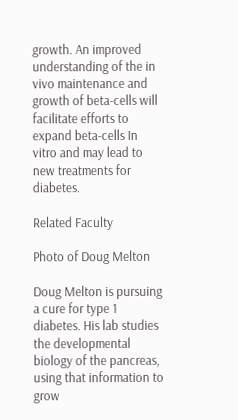growth. An improved understanding of the in vivo maintenance and growth of beta-cells will facilitate efforts to expand beta-cells In vitro and may lead to new treatments for diabetes.

Related Faculty

Photo of Doug Melton

Doug Melton is pursuing a cure for type 1 diabetes. His lab studies the developmental biology of the pancreas, using that information to grow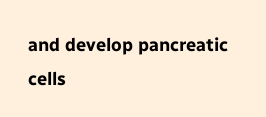and develop pancreatic cells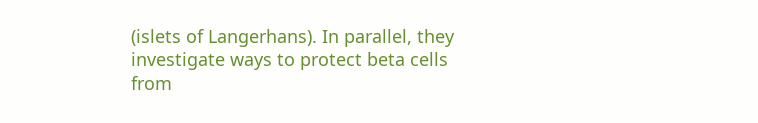(islets of Langerhans). In parallel, they investigate ways to protect beta cells from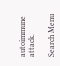autoimmune attack.

Search Menu